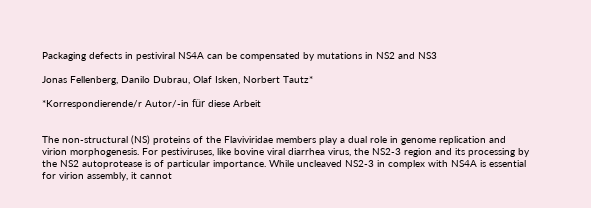Packaging defects in pestiviral NS4A can be compensated by mutations in NS2 and NS3

Jonas Fellenberg, Danilo Dubrau, Olaf Isken, Norbert Tautz*

*Korrespondierende/r Autor/-in für diese Arbeit


The non-structural (NS) proteins of the Flaviviridae members play a dual role in genome replication and virion morphogenesis. For pestiviruses, like bovine viral diarrhea virus, the NS2-3 region and its processing by the NS2 autoprotease is of particular importance. While uncleaved NS2-3 in complex with NS4A is essential for virion assembly, it cannot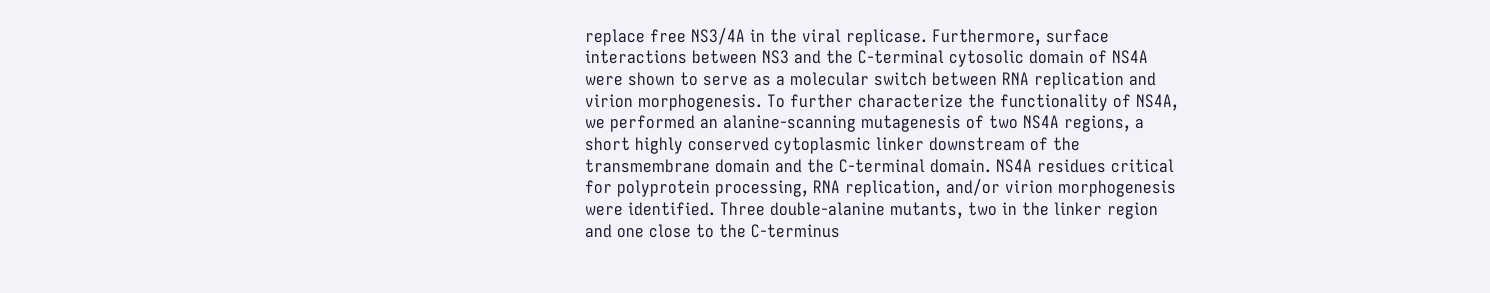replace free NS3/4A in the viral replicase. Furthermore, surface interactions between NS3 and the C-terminal cytosolic domain of NS4A were shown to serve as a molecular switch between RNA replication and virion morphogenesis. To further characterize the functionality of NS4A, we performed an alanine-scanning mutagenesis of two NS4A regions, a short highly conserved cytoplasmic linker downstream of the transmembrane domain and the C-terminal domain. NS4A residues critical for polyprotein processing, RNA replication, and/or virion morphogenesis were identified. Three double-alanine mutants, two in the linker region and one close to the C-terminus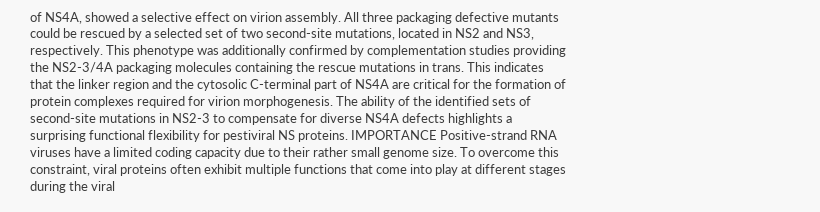of NS4A, showed a selective effect on virion assembly. All three packaging defective mutants could be rescued by a selected set of two second-site mutations, located in NS2 and NS3, respectively. This phenotype was additionally confirmed by complementation studies providing the NS2-3/4A packaging molecules containing the rescue mutations in trans. This indicates that the linker region and the cytosolic C-terminal part of NS4A are critical for the formation of protein complexes required for virion morphogenesis. The ability of the identified sets of second-site mutations in NS2-3 to compensate for diverse NS4A defects highlights a surprising functional flexibility for pestiviral NS proteins. IMPORTANCE Positive-strand RNA viruses have a limited coding capacity due to their rather small genome size. To overcome this constraint, viral proteins often exhibit multiple functions that come into play at different stages during the viral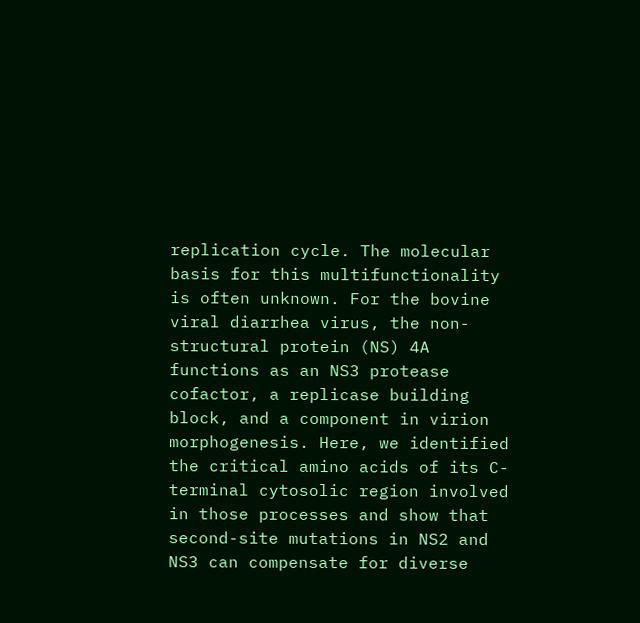replication cycle. The molecular basis for this multifunctionality is often unknown. For the bovine viral diarrhea virus, the non-structural protein (NS) 4A functions as an NS3 protease cofactor, a replicase building block, and a component in virion morphogenesis. Here, we identified the critical amino acids of its C-terminal cytosolic region involved in those processes and show that second-site mutations in NS2 and NS3 can compensate for diverse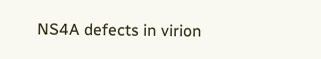NS4A defects in virion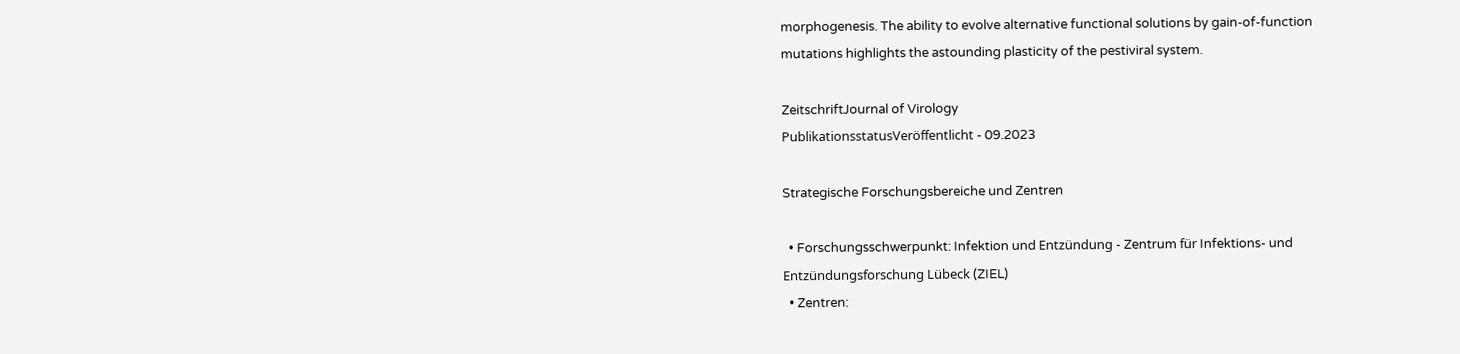morphogenesis. The ability to evolve alternative functional solutions by gain-of-function mutations highlights the astounding plasticity of the pestiviral system.

ZeitschriftJournal of Virology
PublikationsstatusVeröffentlicht - 09.2023

Strategische Forschungsbereiche und Zentren

  • Forschungsschwerpunkt: Infektion und Entzündung - Zentrum für Infektions- und Entzündungsforschung Lübeck (ZIEL)
  • Zentren: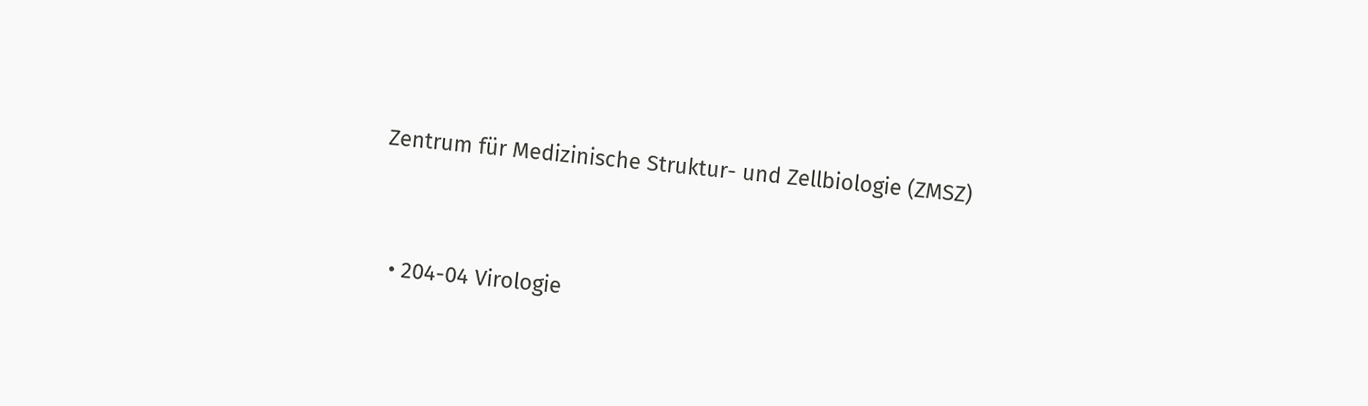Zentrum für Medizinische Struktur- und Zellbiologie (ZMSZ)


  • 204-04 Virologie